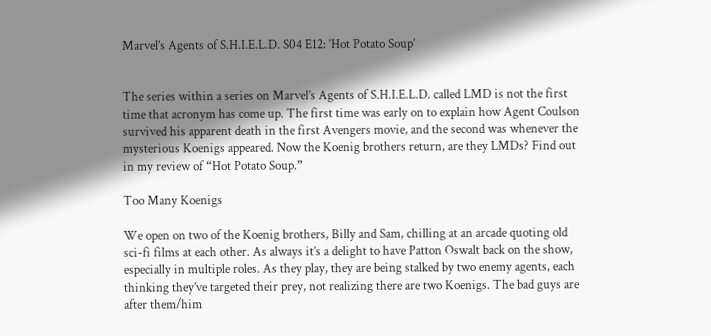Marvel’s Agents of S.H.I.E.L.D. S04 E12: ‘Hot Potato Soup’


The series within a series on Marvel’s Agents of S.H.I.E.L.D. called LMD is not the first time that acronym has come up. The first time was early on to explain how Agent Coulson survived his apparent death in the first Avengers movie, and the second was whenever the mysterious Koenigs appeared. Now the Koenig brothers return, are they LMDs? Find out in my review of “Hot Potato Soup.”

Too Many Koenigs

We open on two of the Koenig brothers, Billy and Sam, chilling at an arcade quoting old sci-fi films at each other. As always it’s a delight to have Patton Oswalt back on the show, especially in multiple roles. As they play, they are being stalked by two enemy agents, each thinking they’ve targeted their prey, not realizing there are two Koenigs. The bad guys are after them/him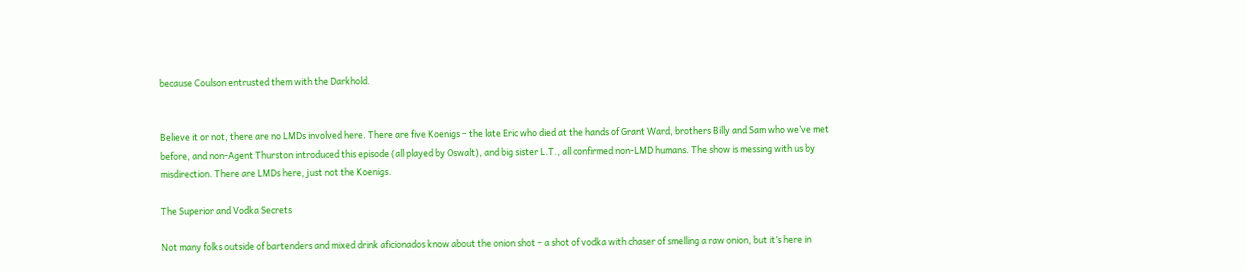because Coulson entrusted them with the Darkhold.


Believe it or not, there are no LMDs involved here. There are five Koenigs – the late Eric who died at the hands of Grant Ward, brothers Billy and Sam who we’ve met before, and non-Agent Thurston introduced this episode (all played by Oswalt), and big sister L.T., all confirmed non-LMD humans. The show is messing with us by misdirection. There are LMDs here, just not the Koenigs.

The Superior and Vodka Secrets

Not many folks outside of bartenders and mixed drink aficionados know about the onion shot – a shot of vodka with chaser of smelling a raw onion, but it’s here in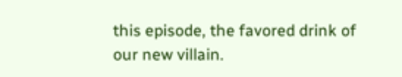this episode, the favored drink of our new villain.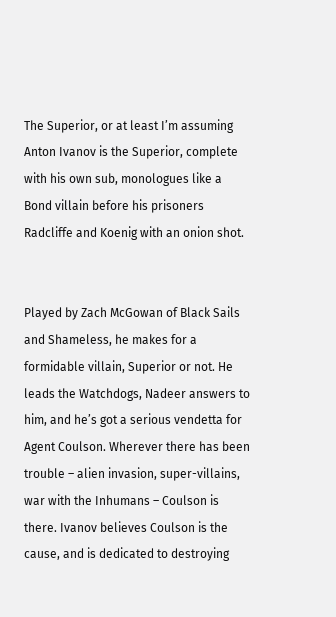The Superior, or at least I’m assuming Anton Ivanov is the Superior, complete with his own sub, monologues like a Bond villain before his prisoners Radcliffe and Koenig with an onion shot.


Played by Zach McGowan of Black Sails and Shameless, he makes for a formidable villain, Superior or not. He leads the Watchdogs, Nadeer answers to him, and he’s got a serious vendetta for Agent Coulson. Wherever there has been trouble – alien invasion, super-villains, war with the Inhumans – Coulson is there. Ivanov believes Coulson is the cause, and is dedicated to destroying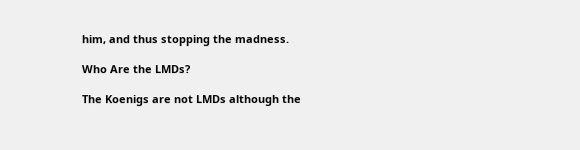him, and thus stopping the madness.

Who Are the LMDs?

The Koenigs are not LMDs although the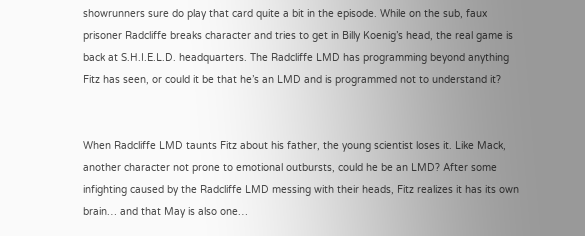showrunners sure do play that card quite a bit in the episode. While on the sub, faux prisoner Radcliffe breaks character and tries to get in Billy Koenig’s head, the real game is back at S.H.I.E.L.D. headquarters. The Radcliffe LMD has programming beyond anything Fitz has seen, or could it be that he’s an LMD and is programmed not to understand it?


When Radcliffe LMD taunts Fitz about his father, the young scientist loses it. Like Mack, another character not prone to emotional outbursts, could he be an LMD? After some infighting caused by the Radcliffe LMD messing with their heads, Fitz realizes it has its own brain… and that May is also one…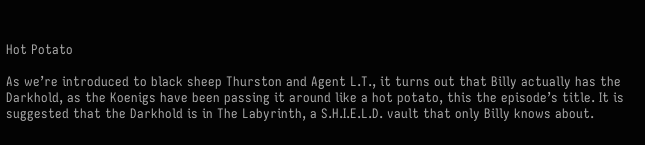Hot Potato

As we’re introduced to black sheep Thurston and Agent L.T., it turns out that Billy actually has the Darkhold, as the Koenigs have been passing it around like a hot potato, this the episode’s title. It is suggested that the Darkhold is in The Labyrinth, a S.H.I.E.L.D. vault that only Billy knows about.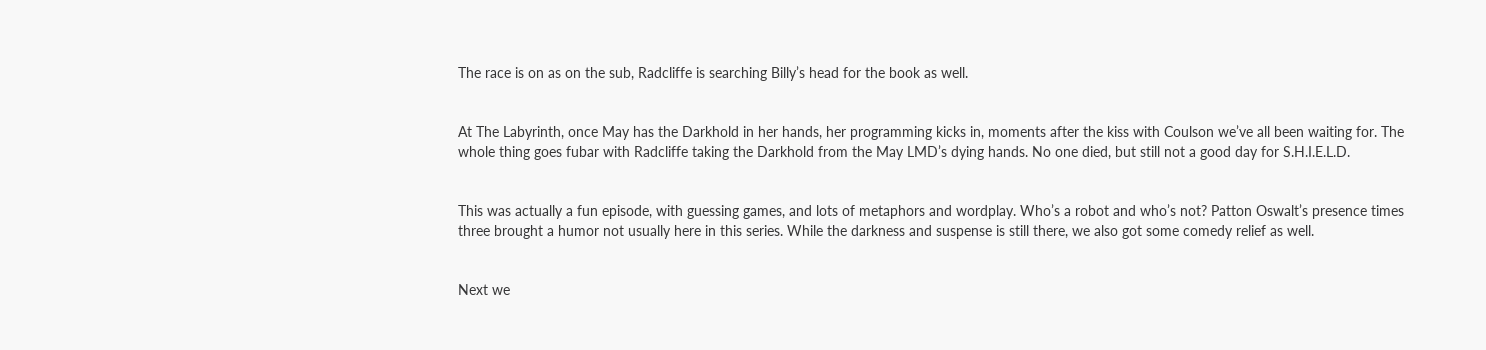The race is on as on the sub, Radcliffe is searching Billy’s head for the book as well.


At The Labyrinth, once May has the Darkhold in her hands, her programming kicks in, moments after the kiss with Coulson we’ve all been waiting for. The whole thing goes fubar with Radcliffe taking the Darkhold from the May LMD’s dying hands. No one died, but still not a good day for S.H.I.E.L.D.


This was actually a fun episode, with guessing games, and lots of metaphors and wordplay. Who’s a robot and who’s not? Patton Oswalt’s presence times three brought a humor not usually here in this series. While the darkness and suspense is still there, we also got some comedy relief as well.


Next we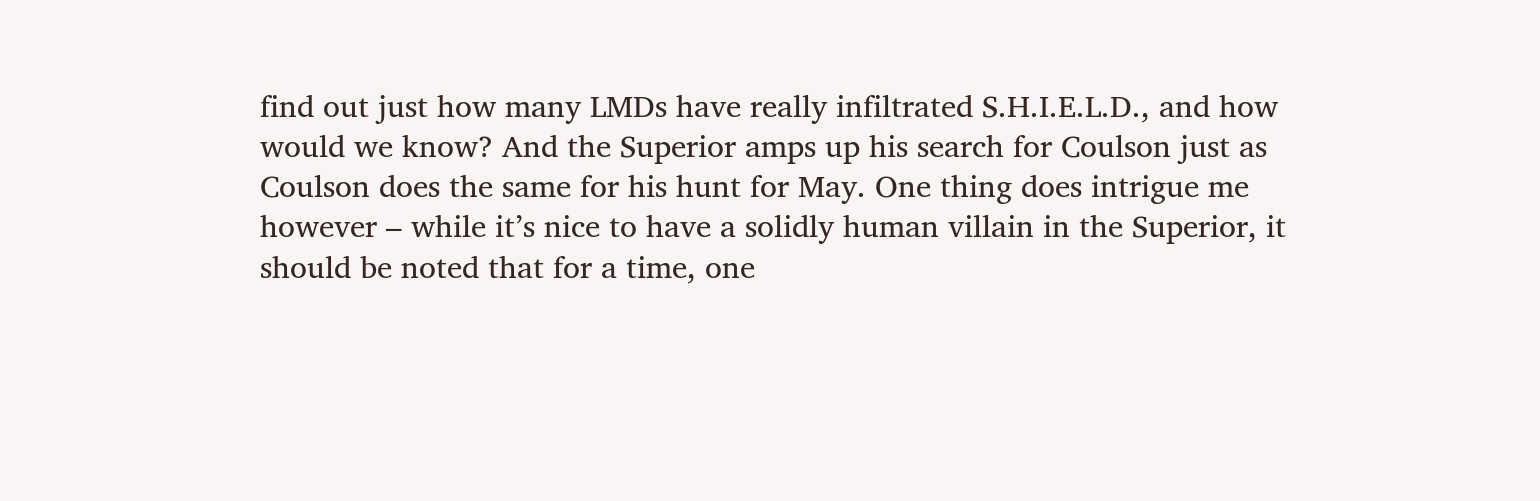find out just how many LMDs have really infiltrated S.H.I.E.L.D., and how would we know? And the Superior amps up his search for Coulson just as Coulson does the same for his hunt for May. One thing does intrigue me however – while it’s nice to have a solidly human villain in the Superior, it should be noted that for a time, one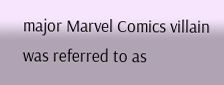major Marvel Comics villain was referred to as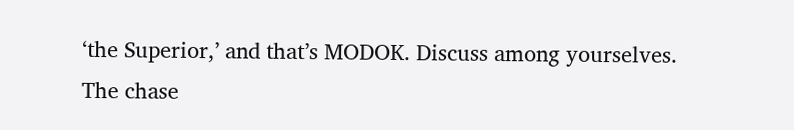‘the Superior,’ and that’s MODOK. Discuss among yourselves. The chase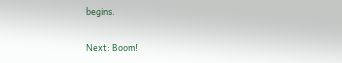begins.

Next: Boom!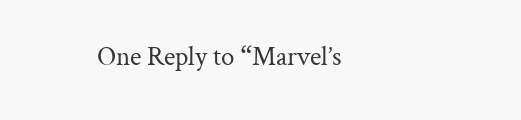One Reply to “Marvel’s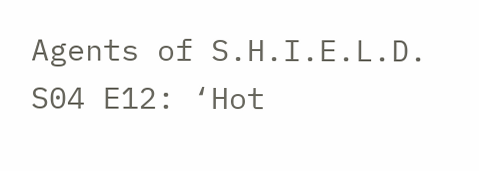Agents of S.H.I.E.L.D. S04 E12: ‘Hot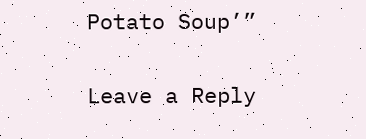Potato Soup’”

Leave a Reply